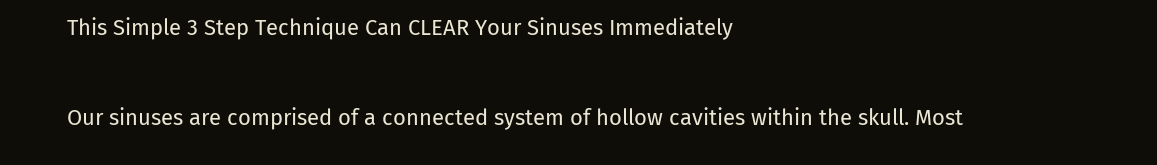This Simple 3 Step Technique Can CLEAR Your Sinuses Immediately

Our sinuses are comprised of a connected system of hollow cavities within the skull. Most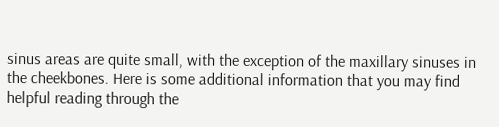sinus areas are quite small, with the exception of the maxillary sinuses in the cheekbones. Here is some additional information that you may find helpful reading through the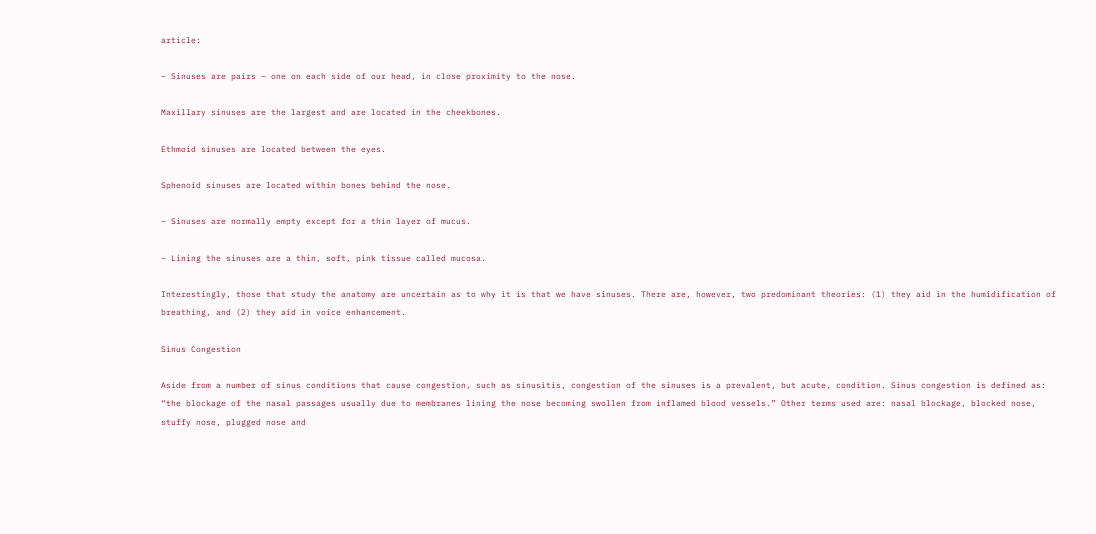article:

– Sinuses are pairs – one on each side of our head, in close proximity to the nose.

Maxillary sinuses are the largest and are located in the cheekbones.

Ethmoid sinuses are located between the eyes.

Sphenoid sinuses are located within bones behind the nose.

– Sinuses are normally empty except for a thin layer of mucus.

– Lining the sinuses are a thin, soft, pink tissue called mucosa.

Interestingly, those that study the anatomy are uncertain as to why it is that we have sinuses. There are, however, two predominant theories: (1) they aid in the humidification of breathing, and (2) they aid in voice enhancement.

Sinus Congestion

Aside from a number of sinus conditions that cause congestion, such as sinusitis, congestion of the sinuses is a prevalent, but acute, condition. Sinus congestion is defined as: “the blockage of the nasal passages usually due to membranes lining the nose becoming swollen from inflamed blood vessels.” Other terms used are: nasal blockage, blocked nose, stuffy nose, plugged nose and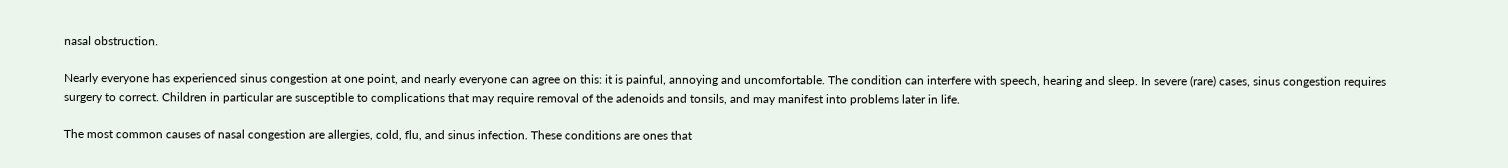nasal obstruction.

Nearly everyone has experienced sinus congestion at one point, and nearly everyone can agree on this: it is painful, annoying and uncomfortable. The condition can interfere with speech, hearing and sleep. In severe (rare) cases, sinus congestion requires surgery to correct. Children in particular are susceptible to complications that may require removal of the adenoids and tonsils, and may manifest into problems later in life.

The most common causes of nasal congestion are allergies, cold, flu, and sinus infection. These conditions are ones that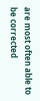are most often able to be corrected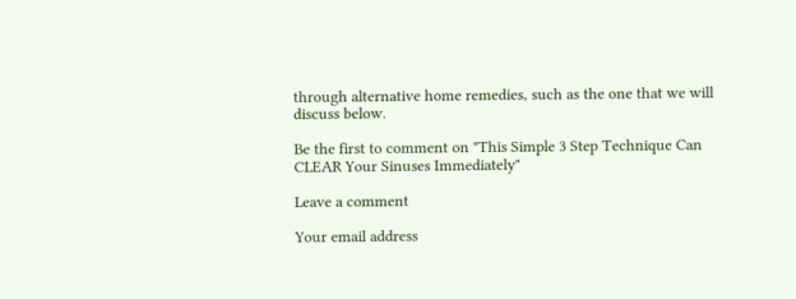through alternative home remedies, such as the one that we will discuss below.

Be the first to comment on "This Simple 3 Step Technique Can CLEAR Your Sinuses Immediately"

Leave a comment

Your email address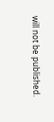will not be published.